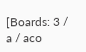[Boards: 3 / a / aco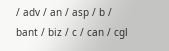/ adv / an / asp / b / bant / biz / c / can / cgl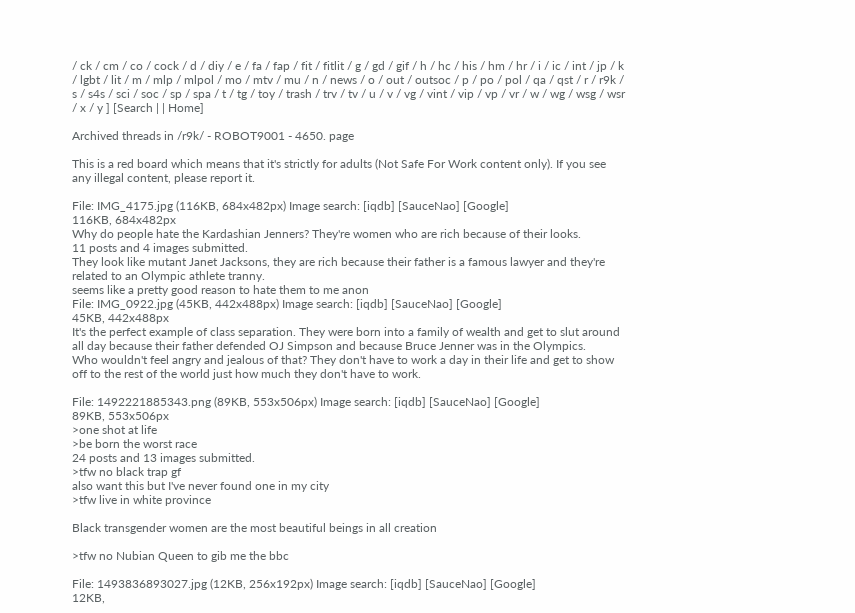/ ck / cm / co / cock / d / diy / e / fa / fap / fit / fitlit / g / gd / gif / h / hc / his / hm / hr / i / ic / int / jp / k / lgbt / lit / m / mlp / mlpol / mo / mtv / mu / n / news / o / out / outsoc / p / po / pol / qa / qst / r / r9k / s / s4s / sci / soc / sp / spa / t / tg / toy / trash / trv / tv / u / v / vg / vint / vip / vp / vr / w / wg / wsg / wsr / x / y ] [Search | | Home]

Archived threads in /r9k/ - ROBOT9001 - 4650. page

This is a red board which means that it's strictly for adults (Not Safe For Work content only). If you see any illegal content, please report it.

File: IMG_4175.jpg (116KB, 684x482px) Image search: [iqdb] [SauceNao] [Google]
116KB, 684x482px
Why do people hate the Kardashian Jenners? They're women who are rich because of their looks.
11 posts and 4 images submitted.
They look like mutant Janet Jacksons, they are rich because their father is a famous lawyer and they're related to an Olympic athlete tranny.
seems like a pretty good reason to hate them to me anon
File: IMG_0922.jpg (45KB, 442x488px) Image search: [iqdb] [SauceNao] [Google]
45KB, 442x488px
It's the perfect example of class separation. They were born into a family of wealth and get to slut around all day because their father defended OJ Simpson and because Bruce Jenner was in the Olympics.
Who wouldn't feel angry and jealous of that? They don't have to work a day in their life and get to show off to the rest of the world just how much they don't have to work.

File: 1492221885343.png (89KB, 553x506px) Image search: [iqdb] [SauceNao] [Google]
89KB, 553x506px
>one shot at life
>be born the worst race
24 posts and 13 images submitted.
>tfw no black trap gf
also want this but I've never found one in my city
>tfw live in white province

Black transgender women are the most beautiful beings in all creation

>tfw no Nubian Queen to gib me the bbc

File: 1493836893027.jpg (12KB, 256x192px) Image search: [iqdb] [SauceNao] [Google]
12KB,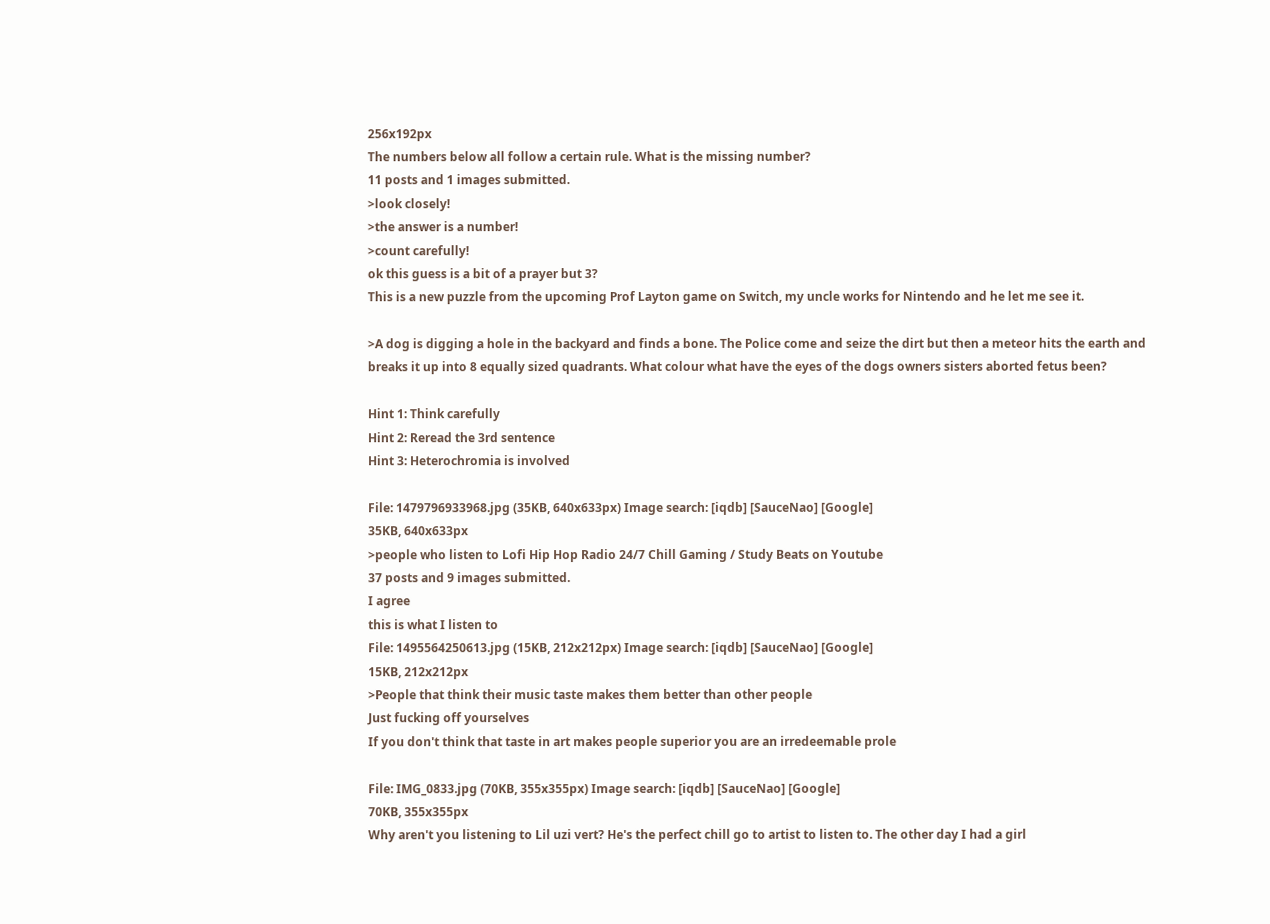256x192px
The numbers below all follow a certain rule. What is the missing number?
11 posts and 1 images submitted.
>look closely!
>the answer is a number!
>count carefully!
ok this guess is a bit of a prayer but 3?
This is a new puzzle from the upcoming Prof Layton game on Switch, my uncle works for Nintendo and he let me see it.

>A dog is digging a hole in the backyard and finds a bone. The Police come and seize the dirt but then a meteor hits the earth and breaks it up into 8 equally sized quadrants. What colour what have the eyes of the dogs owners sisters aborted fetus been?

Hint 1: Think carefully
Hint 2: Reread the 3rd sentence
Hint 3: Heterochromia is involved

File: 1479796933968.jpg (35KB, 640x633px) Image search: [iqdb] [SauceNao] [Google]
35KB, 640x633px
>people who listen to Lofi Hip Hop Radio 24/7 Chill Gaming / Study Beats on Youtube
37 posts and 9 images submitted.
I agree
this is what I listen to
File: 1495564250613.jpg (15KB, 212x212px) Image search: [iqdb] [SauceNao] [Google]
15KB, 212x212px
>People that think their music taste makes them better than other people
Just fucking off yourselves
If you don't think that taste in art makes people superior you are an irredeemable prole

File: IMG_0833.jpg (70KB, 355x355px) Image search: [iqdb] [SauceNao] [Google]
70KB, 355x355px
Why aren't you listening to Lil uzi vert? He's the perfect chill go to artist to listen to. The other day I had a girl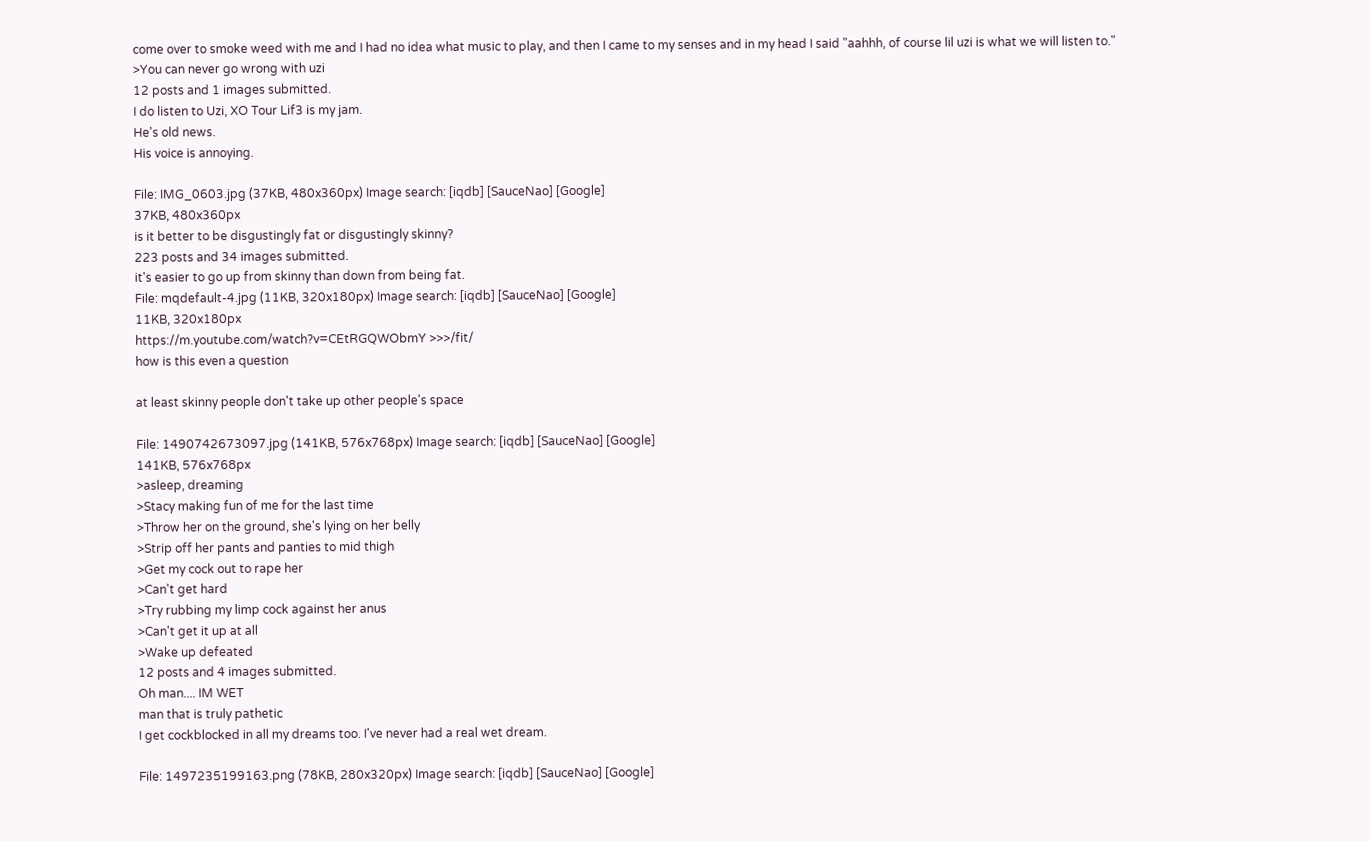come over to smoke weed with me and I had no idea what music to play, and then I came to my senses and in my head I said "aahhh, of course lil uzi is what we will listen to."
>You can never go wrong with uzi
12 posts and 1 images submitted.
I do listen to Uzi, XO Tour Lif3 is my jam.
He's old news.
His voice is annoying.

File: IMG_0603.jpg (37KB, 480x360px) Image search: [iqdb] [SauceNao] [Google]
37KB, 480x360px
is it better to be disgustingly fat or disgustingly skinny?
223 posts and 34 images submitted.
it's easier to go up from skinny than down from being fat.
File: mqdefault-4.jpg (11KB, 320x180px) Image search: [iqdb] [SauceNao] [Google]
11KB, 320x180px
https://m.youtube.com/watch?v=CEtRGQWObmY >>>/fit/
how is this even a question

at least skinny people don't take up other people's space

File: 1490742673097.jpg (141KB, 576x768px) Image search: [iqdb] [SauceNao] [Google]
141KB, 576x768px
>asleep, dreaming
>Stacy making fun of me for the last time
>Throw her on the ground, she's lying on her belly
>Strip off her pants and panties to mid thigh
>Get my cock out to rape her
>Can't get hard
>Try rubbing my limp cock against her anus
>Can't get it up at all
>Wake up defeated
12 posts and 4 images submitted.
Oh man.... IM WET
man that is truly pathetic
I get cockblocked in all my dreams too. I've never had a real wet dream.

File: 1497235199163.png (78KB, 280x320px) Image search: [iqdb] [SauceNao] [Google]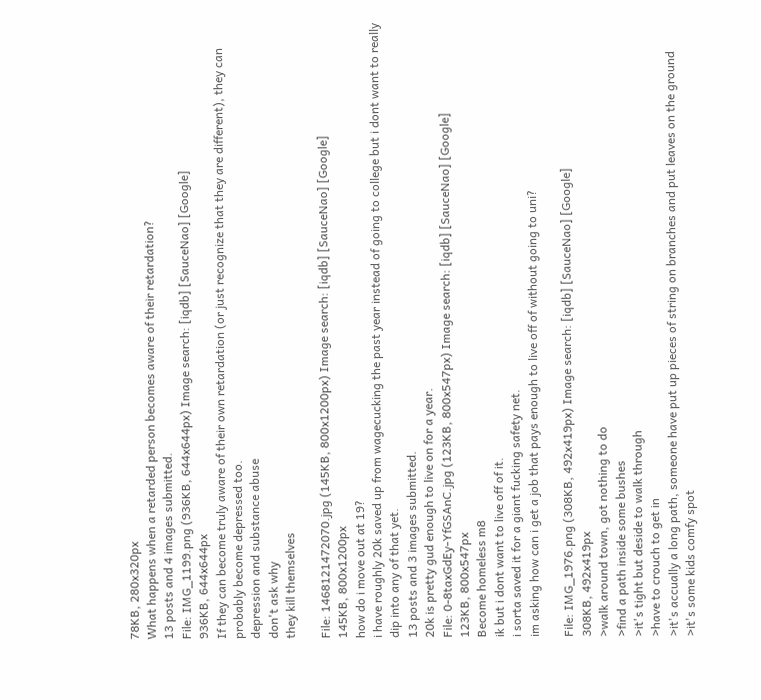78KB, 280x320px
What happens when a retarded person becomes aware of their retardation?
13 posts and 4 images submitted.
File: IMG_1199.png (936KB, 644x644px) Image search: [iqdb] [SauceNao] [Google]
936KB, 644x644px
If they can become truly aware of their own retardation (or just recognize that they are different), they can probably become depressed too.
depression and substance abuse
don't ask why
they kill themselves

File: 1468121472070.jpg (145KB, 800x1200px) Image search: [iqdb] [SauceNao] [Google]
145KB, 800x1200px
how do i move out at 19?
i have roughly 20k saved up from wagecucking the past year instead of going to college but i dont want to really dip into any of that yet.
13 posts and 3 images submitted.
20k is pretty gud enough to live on for a year.
File: 0-8taxGdEy-YfGSAnC.jpg (123KB, 800x547px) Image search: [iqdb] [SauceNao] [Google]
123KB, 800x547px
Become homeless m8
ik but i dont want to live off of it.
i sorta saved it for a giant fucking safety net.
im asking how can i get a job that pays enough to live off of without going to uni?

File: IMG_1976.png (308KB, 492x419px) Image search: [iqdb] [SauceNao] [Google]
308KB, 492x419px
>walk around town, got nothing to do
>find a path inside some bushes
>it's tight but deside to walk through
>have to crouch to get in
>it's accually a long path, someone have put up pieces of string on branches and put leaves on the ground
>it's some kids comfy spot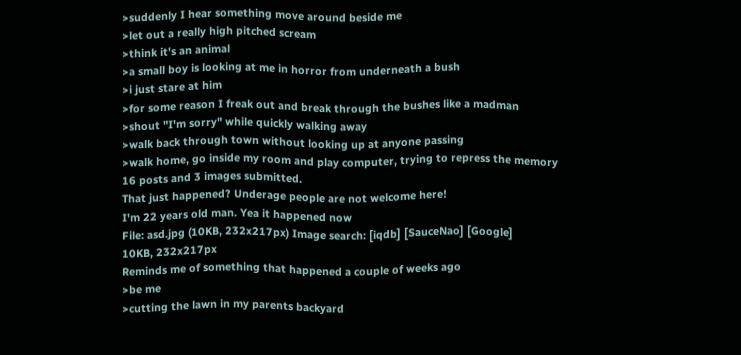>suddenly I hear something move around beside me
>let out a really high pitched scream
>think it's an animal
>a small boy is looking at me in horror from underneath a bush
>i just stare at him
>for some reason I freak out and break through the bushes like a madman
>shout "I'm sorry" while quickly walking away
>walk back through town without looking up at anyone passing
>walk home, go inside my room and play computer, trying to repress the memory
16 posts and 3 images submitted.
That just happened? Underage people are not welcome here!
I'm 22 years old man. Yea it happened now
File: asd.jpg (10KB, 232x217px) Image search: [iqdb] [SauceNao] [Google]
10KB, 232x217px
Reminds me of something that happened a couple of weeks ago
>be me
>cutting the lawn in my parents backyard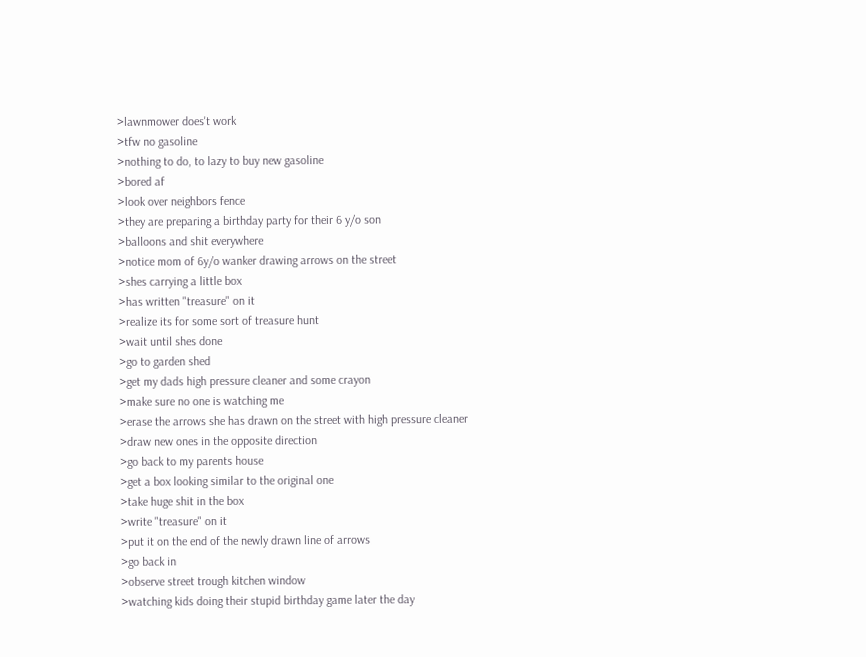>lawnmower does't work
>tfw no gasoline
>nothing to do, to lazy to buy new gasoline
>bored af
>look over neighbors fence
>they are preparing a birthday party for their 6 y/o son
>balloons and shit everywhere
>notice mom of 6y/o wanker drawing arrows on the street
>shes carrying a little box
>has written "treasure" on it
>realize its for some sort of treasure hunt
>wait until shes done
>go to garden shed
>get my dads high pressure cleaner and some crayon
>make sure no one is watching me
>erase the arrows she has drawn on the street with high pressure cleaner
>draw new ones in the opposite direction
>go back to my parents house
>get a box looking similar to the original one
>take huge shit in the box
>write "treasure" on it
>put it on the end of the newly drawn line of arrows
>go back in
>observe street trough kitchen window
>watching kids doing their stupid birthday game later the day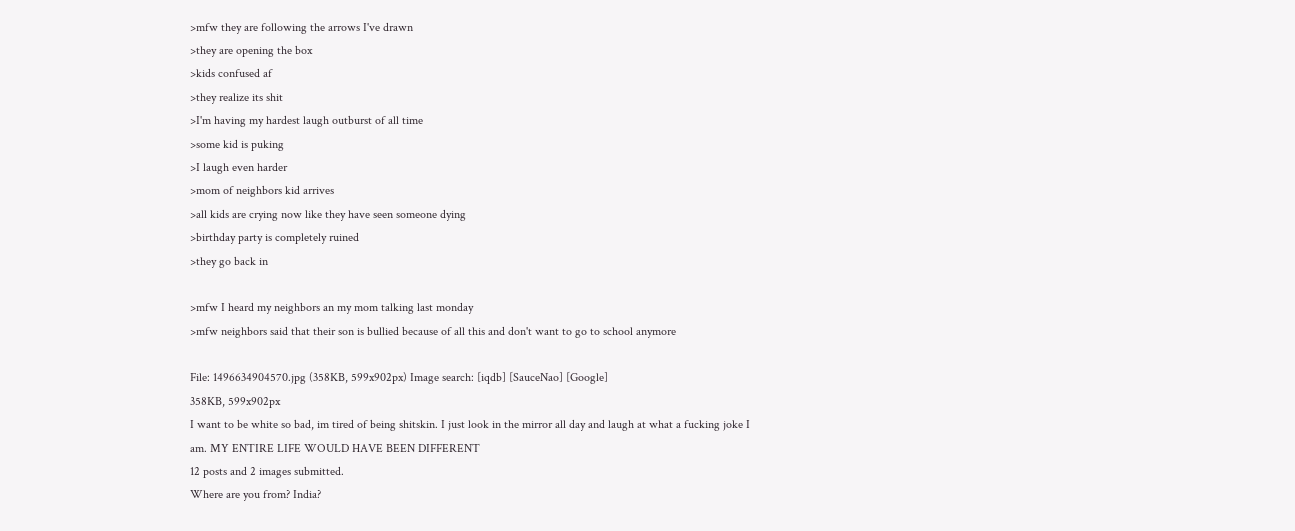>mfw they are following the arrows I've drawn
>they are opening the box
>kids confused af
>they realize its shit
>I'm having my hardest laugh outburst of all time
>some kid is puking
>I laugh even harder
>mom of neighbors kid arrives
>all kids are crying now like they have seen someone dying
>birthday party is completely ruined
>they go back in

>mfw I heard my neighbors an my mom talking last monday
>mfw neighbors said that their son is bullied because of all this and don't want to go to school anymore

File: 1496634904570.jpg (358KB, 599x902px) Image search: [iqdb] [SauceNao] [Google]
358KB, 599x902px
I want to be white so bad, im tired of being shitskin. I just look in the mirror all day and laugh at what a fucking joke I am. MY ENTIRE LIFE WOULD HAVE BEEN DIFFERENT
12 posts and 2 images submitted.
Where are you from? India?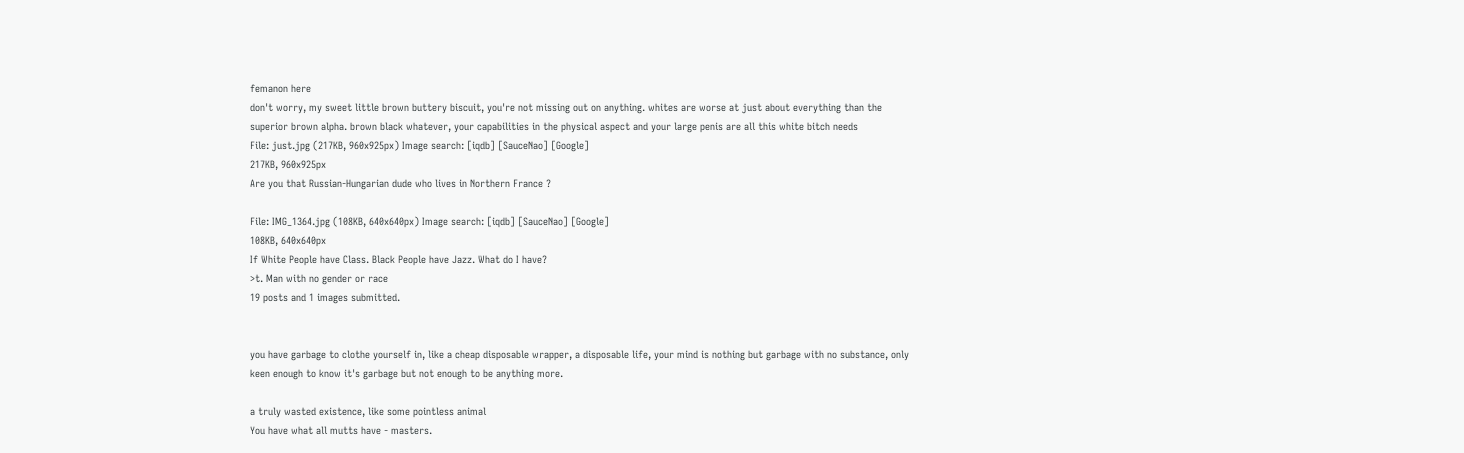femanon here
don't worry, my sweet little brown buttery biscuit, you're not missing out on anything. whites are worse at just about everything than the superior brown alpha. brown black whatever, your capabilities in the physical aspect and your large penis are all this white bitch needs
File: just.jpg (217KB, 960x925px) Image search: [iqdb] [SauceNao] [Google]
217KB, 960x925px
Are you that Russian-Hungarian dude who lives in Northern France ?

File: IMG_1364.jpg (108KB, 640x640px) Image search: [iqdb] [SauceNao] [Google]
108KB, 640x640px
If White People have Class. Black People have Jazz. What do I have?
>t. Man with no gender or race
19 posts and 1 images submitted.


you have garbage to clothe yourself in, like a cheap disposable wrapper, a disposable life, your mind is nothing but garbage with no substance, only keen enough to know it's garbage but not enough to be anything more.

a truly wasted existence, like some pointless animal
You have what all mutts have - masters.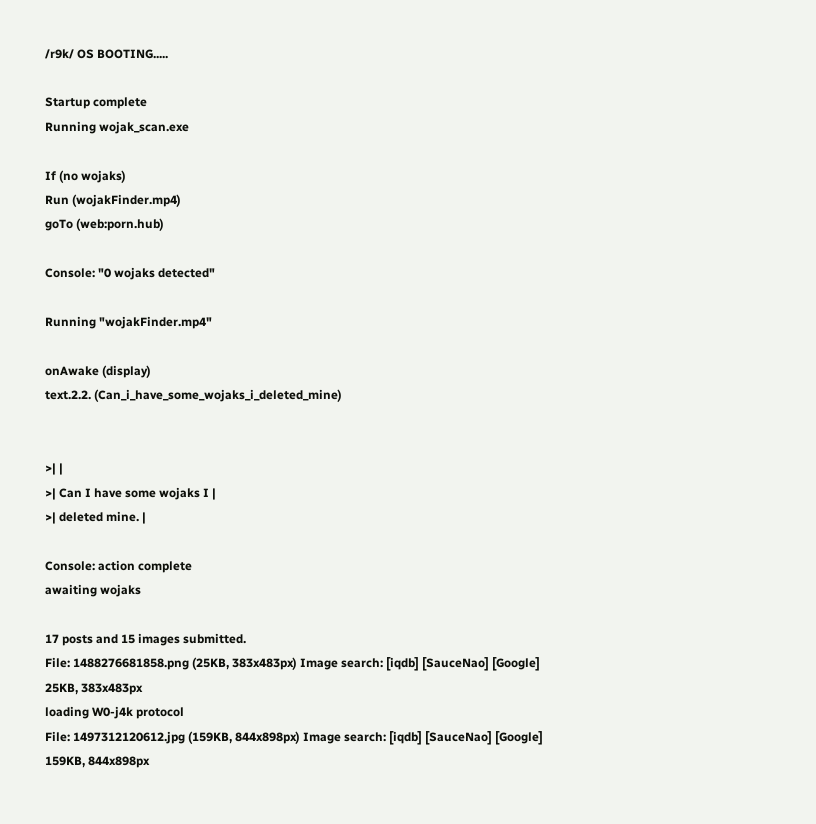/r9k/ OS BOOTING.....

Startup complete
Running wojak_scan.exe

If (no wojaks)
Run (wojakFinder.mp4)
goTo (web:porn.hub)

Console: "0 wojaks detected"

Running "wojakFinder.mp4"

onAwake (display)
text.2.2. (Can_i_have_some_wojaks_i_deleted_mine)


>| |
>| Can I have some wojaks I |
>| deleted mine. |

Console: action complete
awaiting wojaks

17 posts and 15 images submitted.
File: 1488276681858.png (25KB, 383x483px) Image search: [iqdb] [SauceNao] [Google]
25KB, 383x483px
loading W0-j4k protocol
File: 1497312120612.jpg (159KB, 844x898px) Image search: [iqdb] [SauceNao] [Google]
159KB, 844x898px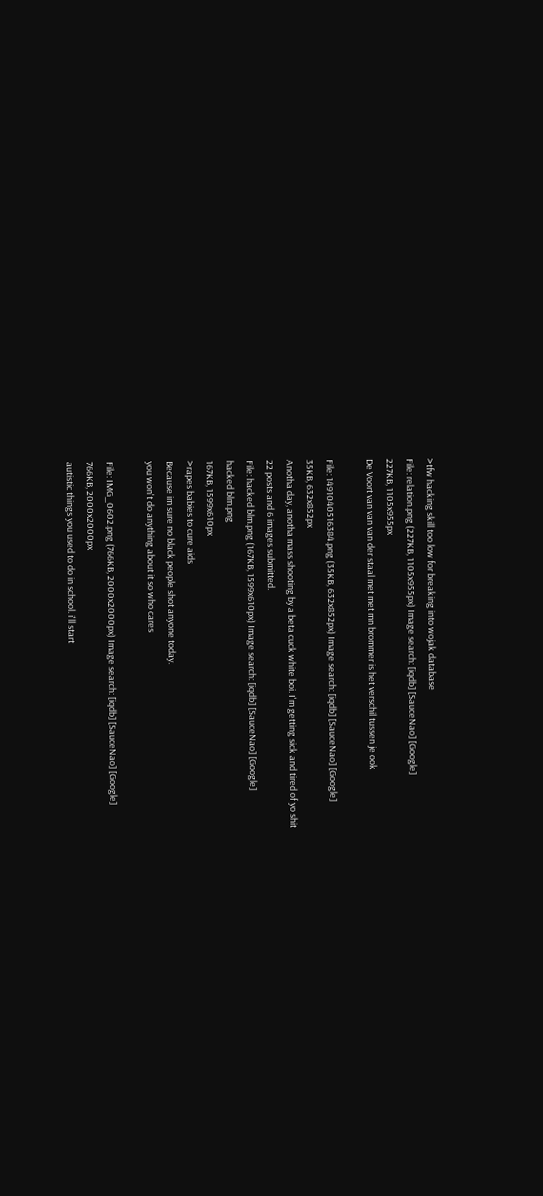>tfw hacking skill too low for breaking into wojak database
File: relation.png (227KB, 1105x955px) Image search: [iqdb] [SauceNao] [Google]
227KB, 1105x955px
De Voort van van van der staal met met mn brommer is het verschil tussen je ook

File: 1491040516384.png (35KB, 632x852px) Image search: [iqdb] [SauceNao] [Google]
35KB, 632x852px
Anotha day, anotha mass shooting by a beta cuck white boi. I'm getting sick and tired of yo shit
22 posts and 6 images submitted.
File: hacked blm.png (167KB, 1599x610px) Image search: [iqdb] [SauceNao] [Google]
hacked blm.png
167KB, 1599x610px
>rapes babies to cure aids
Because im sure no black people shot anyone today.
you won't do anything about it so who cares

File: IMG_0602.png (766KB, 2000x2000px) Image search: [iqdb] [SauceNao] [Google]
766KB, 2000x2000px
autistic things you used to do in school. i'll start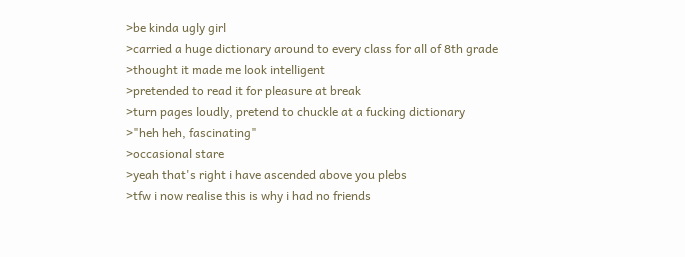>be kinda ugly girl
>carried a huge dictionary around to every class for all of 8th grade
>thought it made me look intelligent
>pretended to read it for pleasure at break
>turn pages loudly, pretend to chuckle at a fucking dictionary
>"heh heh, fascinating"
>occasional stare
>yeah that's right i have ascended above you plebs
>tfw i now realise this is why i had no friends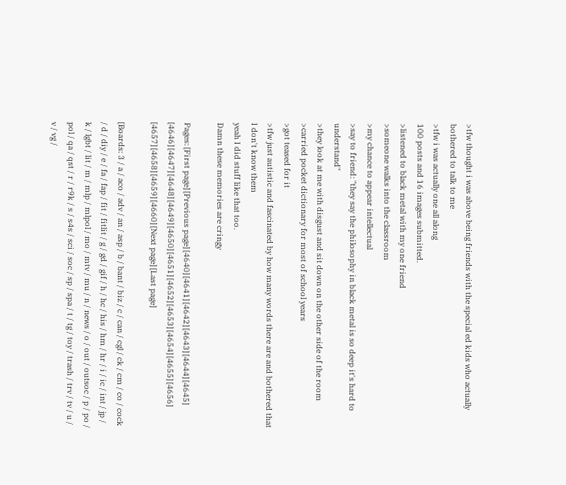>tfw thought i was above being friends with the special ed kids who actually bothered to talk to me
>tfw i was actually one all along
100 posts and 16 images submitted.
>listened to black metal with my one friend
>someone walks into the classroom
>my chance to appear intellectual
>say to friend: "they say the philosophy in black metal is so deep it's hard to understand"
>they look at me with disgust and sit down on the other side of the room
>carried pocket dictionary for most of school years
>got teased for it
>tfw just autistic and fascinated by how many words there are and bothered that I don't know them
yeah I did stuff like that too.
Damn these memories are cringy

Pages: [First page] [Previous page] [4640] [4641] [4642] [4643] [4644] [4645] [4646] [4647] [4648] [4649] [4650] [4651] [4652] [4653] [4654] [4655] [4656] [4657] [4658] [4659] [4660] [Next page] [Last page]

[Boards: 3 / a / aco / adv / an / asp / b / bant / biz / c / can / cgl / ck / cm / co / cock / d / diy / e / fa / fap / fit / fitlit / g / gd / gif / h / hc / his / hm / hr / i / ic / int / jp / k / lgbt / lit / m / mlp / mlpol / mo / mtv / mu / n / news / o / out / outsoc / p / po / pol / qa / qst / r / r9k / s / s4s / sci / soc / sp / spa / t / tg / toy / trash / trv / tv / u / v / vg /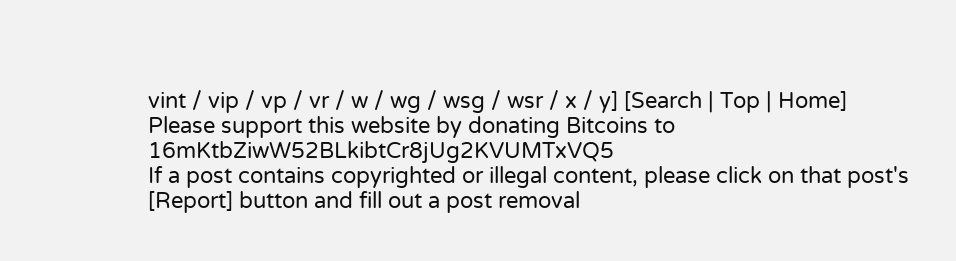vint / vip / vp / vr / w / wg / wsg / wsr / x / y] [Search | Top | Home]
Please support this website by donating Bitcoins to 16mKtbZiwW52BLkibtCr8jUg2KVUMTxVQ5
If a post contains copyrighted or illegal content, please click on that post's [Report] button and fill out a post removal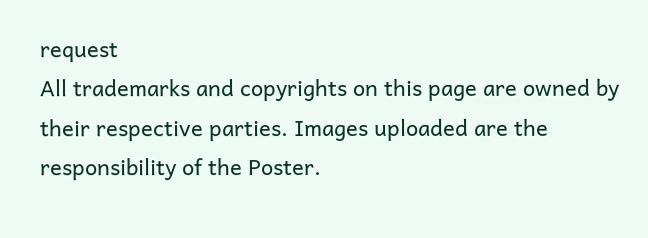request
All trademarks and copyrights on this page are owned by their respective parties. Images uploaded are the responsibility of the Poster.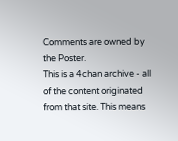Comments are owned by the Poster.
This is a 4chan archive - all of the content originated from that site. This means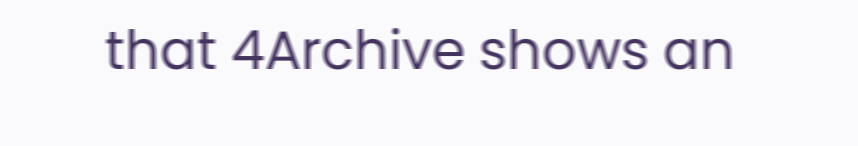that 4Archive shows an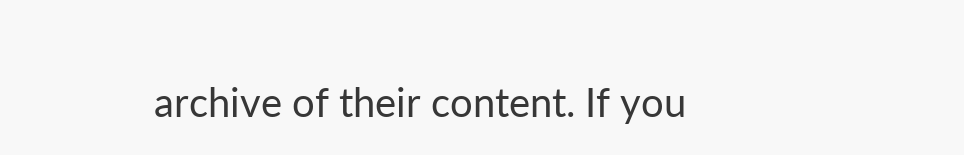archive of their content. If you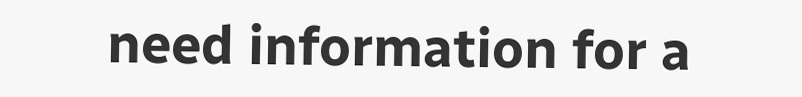need information for a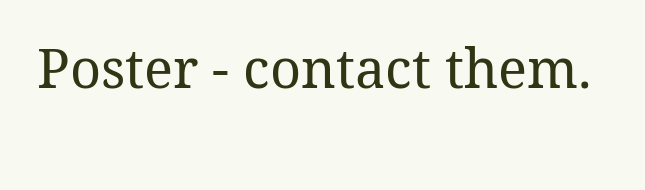Poster - contact them.